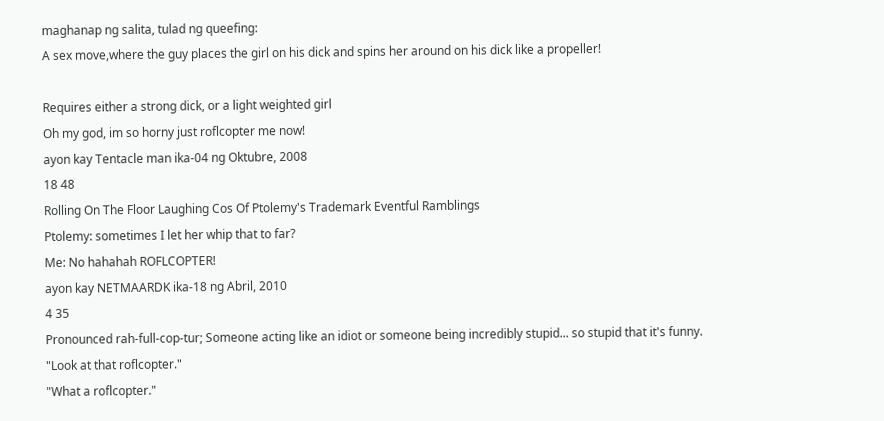maghanap ng salita, tulad ng queefing:
A sex move,where the guy places the girl on his dick and spins her around on his dick like a propeller!

Requires either a strong dick, or a light weighted girl
Oh my god, im so horny just roflcopter me now!
ayon kay Tentacle man ika-04 ng Oktubre, 2008
18 48
Rolling On The Floor Laughing Cos Of Ptolemy's Trademark Eventful Ramblings
Ptolemy: sometimes I let her whip that to far?
Me: No hahahah ROFLCOPTER!
ayon kay NETMAARDK ika-18 ng Abril, 2010
4 35
Pronounced rah-full-cop-tur; Someone acting like an idiot or someone being incredibly stupid... so stupid that it's funny.
"Look at that roflcopter."
"What a roflcopter."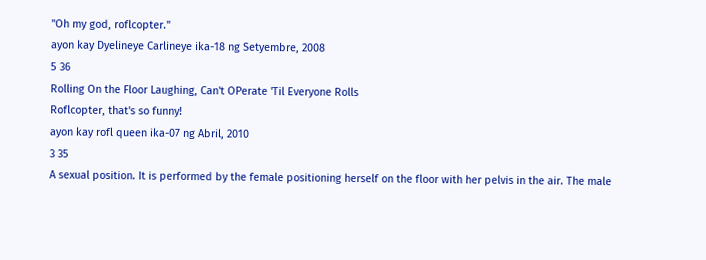"Oh my god, roflcopter."
ayon kay Dyelineye Carlineye ika-18 ng Setyembre, 2008
5 36
Rolling On the Floor Laughing, Can't OPerate 'Til Everyone Rolls
Roflcopter, that's so funny!
ayon kay rofl queen ika-07 ng Abril, 2010
3 35
A sexual position. It is performed by the female positioning herself on the floor with her pelvis in the air. The male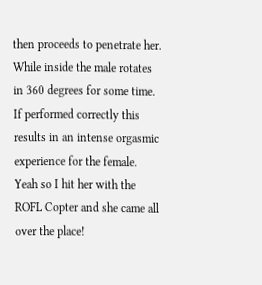then proceeds to penetrate her. While inside the male rotates in 360 degrees for some time. If performed correctly this results in an intense orgasmic experience for the female.
Yeah so I hit her with the ROFL Copter and she came all over the place!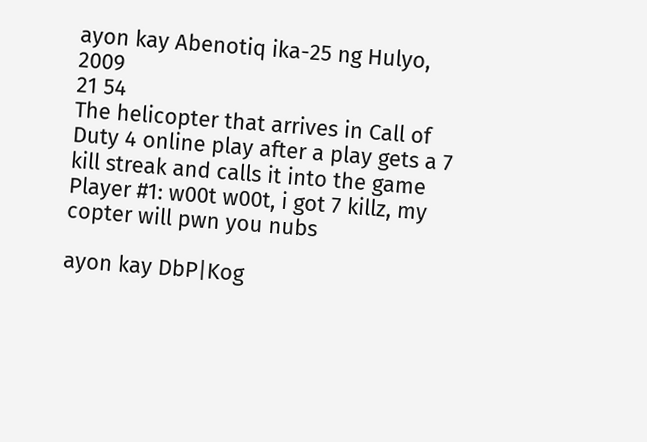ayon kay Abenotiq ika-25 ng Hulyo, 2009
21 54
The helicopter that arrives in Call of Duty 4 online play after a play gets a 7 kill streak and calls it into the game
Player #1: w00t w00t, i got 7 killz, my copter will pwn you nubs

ayon kay DbP|Kog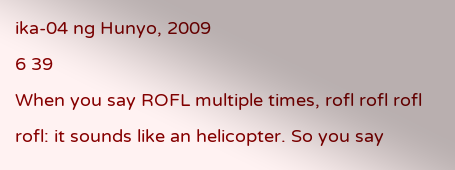ika-04 ng Hunyo, 2009
6 39
When you say ROFL multiple times, rofl rofl rofl rofl: it sounds like an helicopter. So you say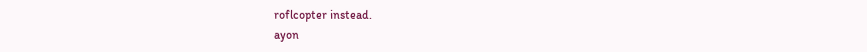roflcopter instead.
ayon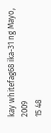kay whitefag68 ika-31 ng Mayo, 2009
15 48